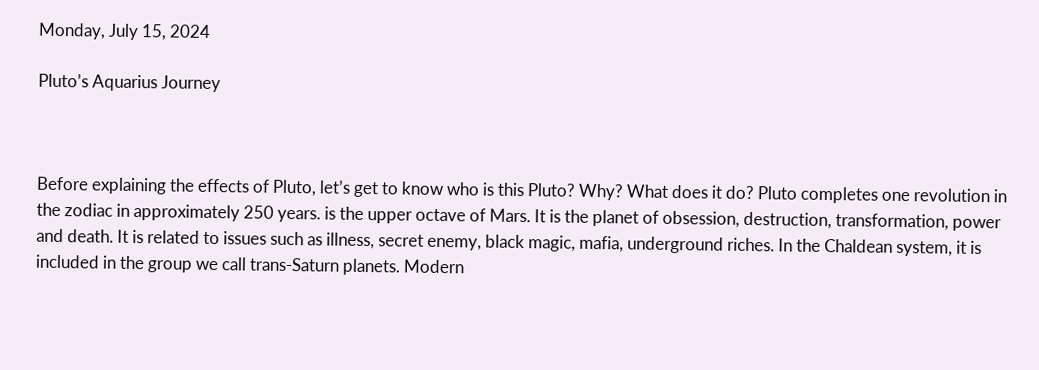Monday, July 15, 2024

Pluto’s Aquarius Journey



Before explaining the effects of Pluto, let’s get to know who is this Pluto? Why? What does it do? Pluto completes one revolution in the zodiac in approximately 250 years. is the upper octave of Mars. It is the planet of obsession, destruction, transformation, power and death. It is related to issues such as illness, secret enemy, black magic, mafia, underground riches. In the Chaldean system, it is included in the group we call trans-Saturn planets. Modern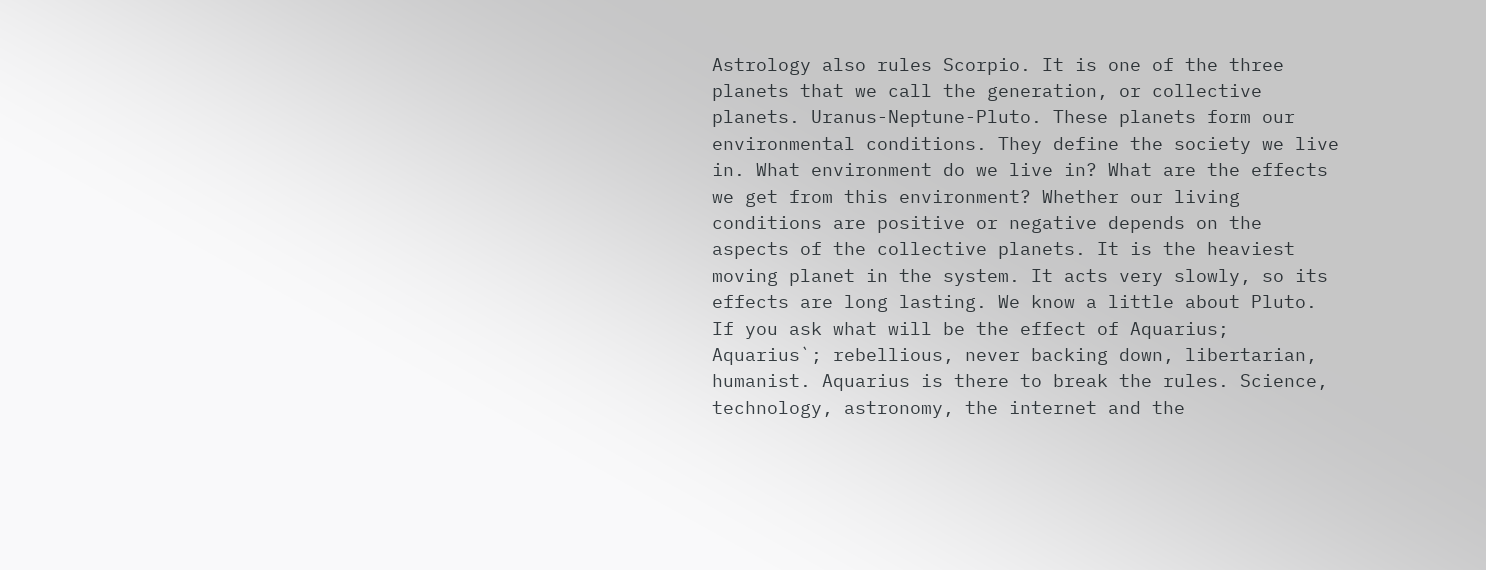Astrology also rules Scorpio. It is one of the three planets that we call the generation, or collective
planets. Uranus-Neptune-Pluto. These planets form our environmental conditions. They define the society we live in. What environment do we live in? What are the effects we get from this environment? Whether our living
conditions are positive or negative depends on the aspects of the collective planets. It is the heaviest moving planet in the system. It acts very slowly, so its effects are long lasting. We know a little about Pluto. If you ask what will be the effect of Aquarius; Aquarius`; rebellious, never backing down, libertarian, humanist. Aquarius is there to break the rules. Science, technology, astronomy, the internet and the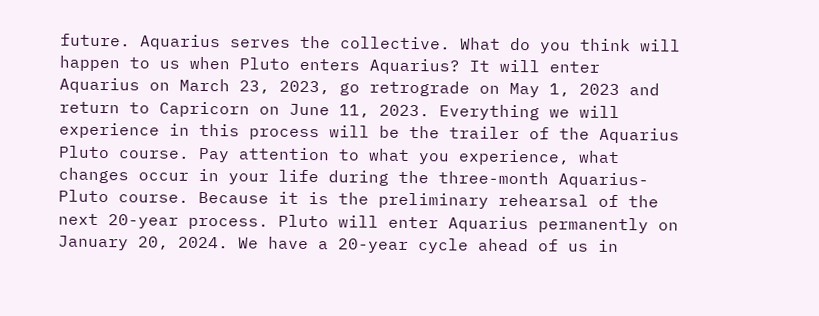future. Aquarius serves the collective. What do you think will happen to us when Pluto enters Aquarius? It will enter Aquarius on March 23, 2023, go retrograde on May 1, 2023 and return to Capricorn on June 11, 2023. Everything we will experience in this process will be the trailer of the Aquarius Pluto course. Pay attention to what you experience, what changes occur in your life during the three-month Aquarius-Pluto course. Because it is the preliminary rehearsal of the next 20-year process. Pluto will enter Aquarius permanently on January 20, 2024. We have a 20-year cycle ahead of us in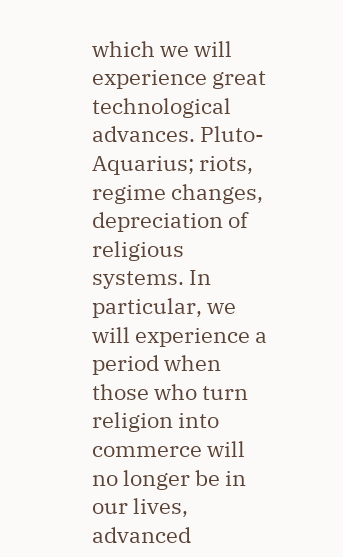which we will experience great technological advances. Pluto-Aquarius; riots, regime changes, depreciation of religious systems. In particular, we will experience a period when those who turn religion into commerce will no longer be in our lives, advanced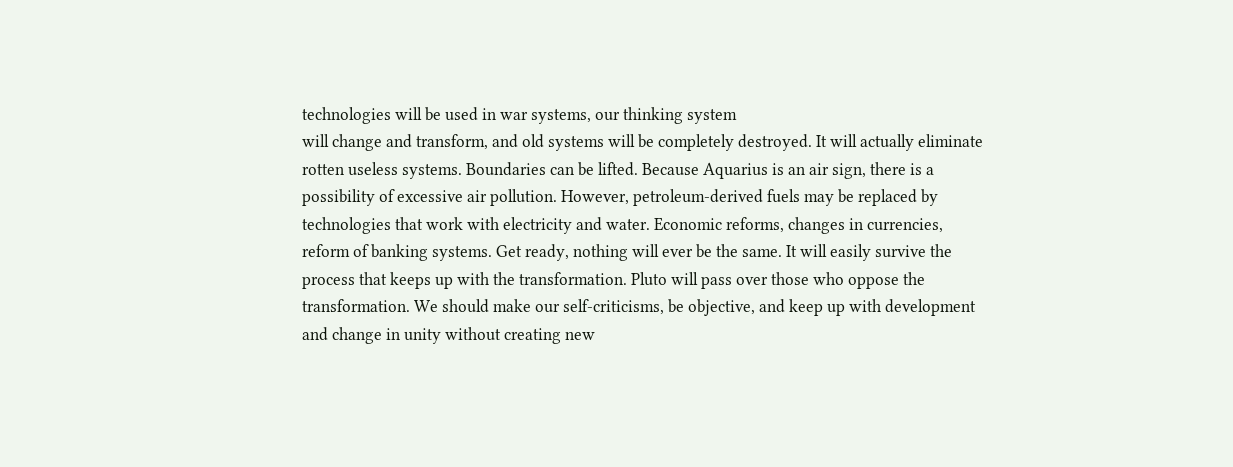technologies will be used in war systems, our thinking system
will change and transform, and old systems will be completely destroyed. It will actually eliminate rotten useless systems. Boundaries can be lifted. Because Aquarius is an air sign, there is a possibility of excessive air pollution. However, petroleum-derived fuels may be replaced by technologies that work with electricity and water. Economic reforms, changes in currencies, reform of banking systems. Get ready, nothing will ever be the same. It will easily survive the process that keeps up with the transformation. Pluto will pass over those who oppose the transformation. We should make our self-criticisms, be objective, and keep up with development and change in unity without creating new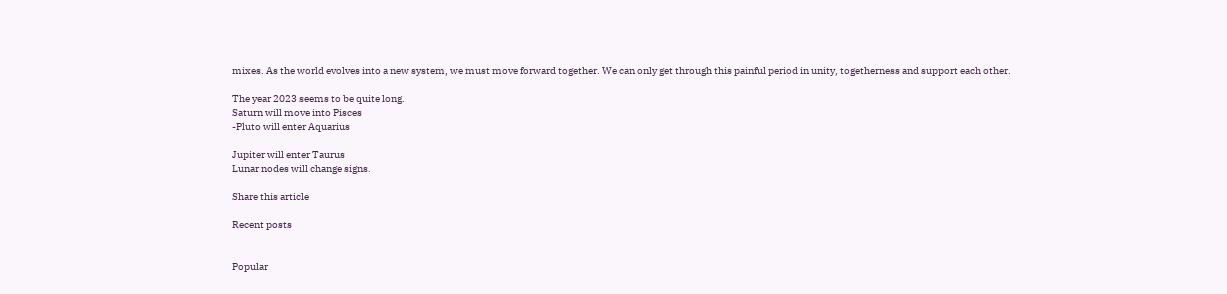mixes. As the world evolves into a new system, we must move forward together. We can only get through this painful period in unity, togetherness and support each other.

The year 2023 seems to be quite long.
Saturn will move into Pisces
-Pluto will enter Aquarius

Jupiter will enter Taurus
Lunar nodes will change signs.

Share this article

Recent posts


Popular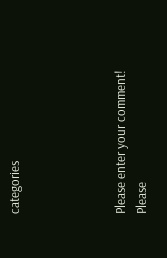categories




Please enter your comment!
Please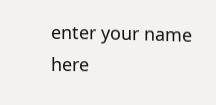enter your name here